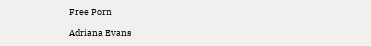Free Porn

Adriana Evans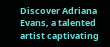Discover Adriana Evans, a talented artist captivating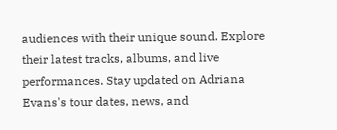audiences with their unique sound. Explore their latest tracks, albums, and live performances. Stay updated on Adriana Evans's tour dates, news, and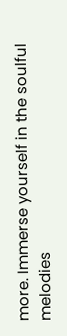more. Immerse yourself in the soulful melodies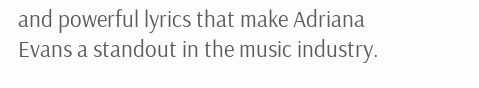and powerful lyrics that make Adriana Evans a standout in the music industry.